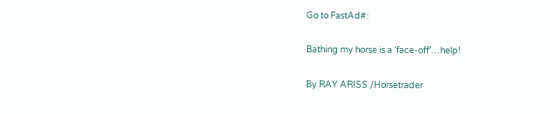Go to FastAd#:

Bathing my horse is a ‘face-off’…help!

By RAY ARISS /Horsetrader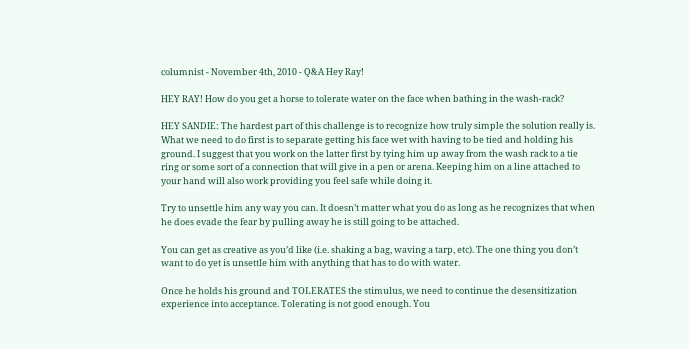columnist - November 4th, 2010 - Q&A Hey Ray!

HEY RAY! How do you get a horse to tolerate water on the face when bathing in the wash-rack?

HEY SANDIE: The hardest part of this challenge is to recognize how truly simple the solution really is. What we need to do first is to separate getting his face wet with having to be tied and holding his ground. I suggest that you work on the latter first by tying him up away from the wash rack to a tie ring or some sort of a connection that will give in a pen or arena. Keeping him on a line attached to your hand will also work providing you feel safe while doing it.

Try to unsettle him any way you can. It doesn’t matter what you do as long as he recognizes that when he does evade the fear by pulling away he is still going to be attached.

You can get as creative as you’d like (i.e. shaking a bag, waving a tarp, etc). The one thing you don’t want to do yet is unsettle him with anything that has to do with water.

Once he holds his ground and TOLERATES the stimulus, we need to continue the desensitization experience into acceptance. Tolerating is not good enough. You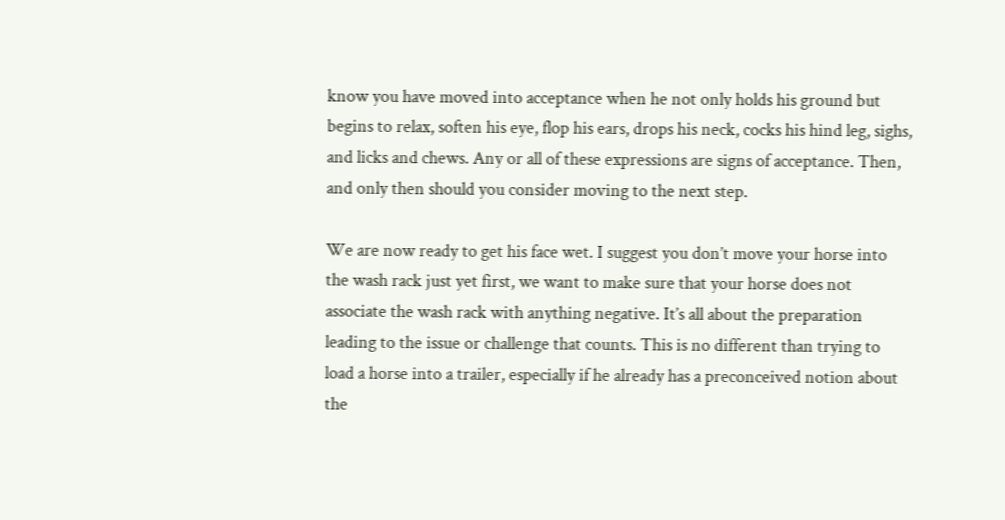know you have moved into acceptance when he not only holds his ground but begins to relax, soften his eye, flop his ears, drops his neck, cocks his hind leg, sighs, and licks and chews. Any or all of these expressions are signs of acceptance. Then, and only then should you consider moving to the next step.

We are now ready to get his face wet. I suggest you don’t move your horse into the wash rack just yet first, we want to make sure that your horse does not associate the wash rack with anything negative. It’s all about the preparation leading to the issue or challenge that counts. This is no different than trying to load a horse into a trailer, especially if he already has a preconceived notion about the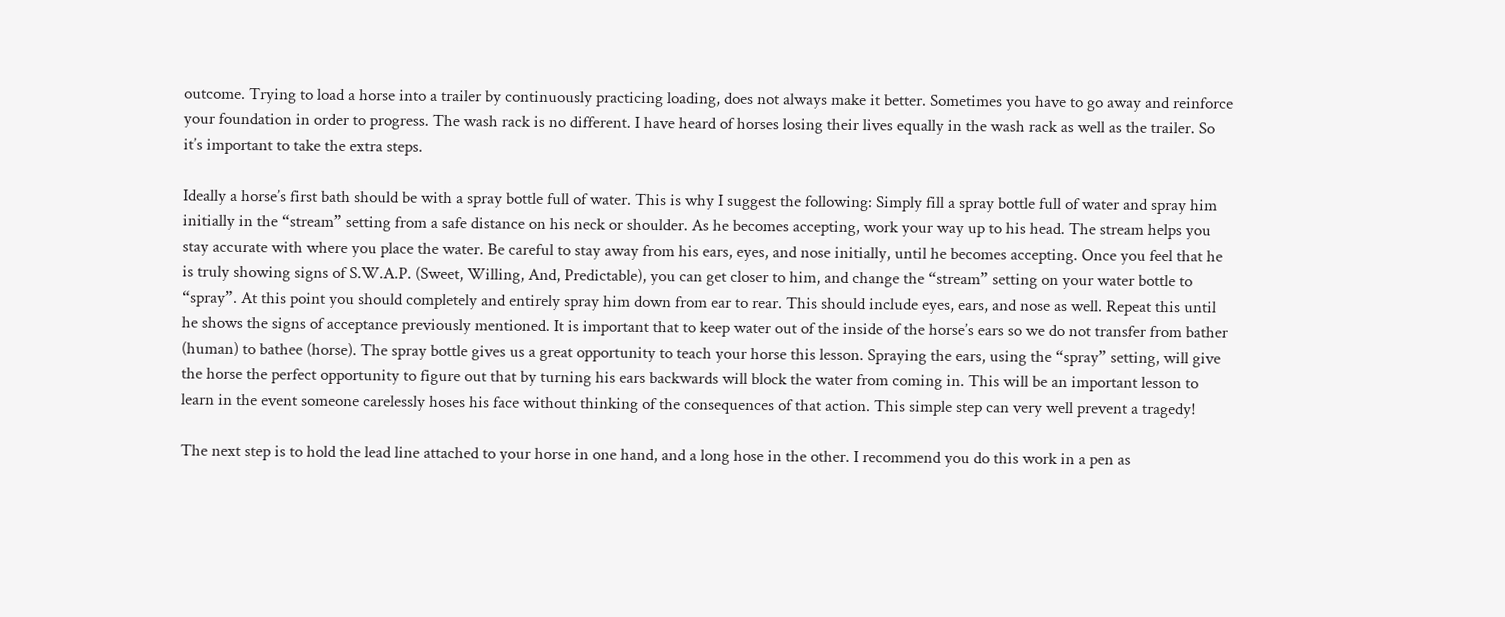outcome. Trying to load a horse into a trailer by continuously practicing loading, does not always make it better. Sometimes you have to go away and reinforce your foundation in order to progress. The wash rack is no different. I have heard of horses losing their lives equally in the wash rack as well as the trailer. So it’s important to take the extra steps.

Ideally a horse’s first bath should be with a spray bottle full of water. This is why I suggest the following: Simply fill a spray bottle full of water and spray him initially in the “stream” setting from a safe distance on his neck or shoulder. As he becomes accepting, work your way up to his head. The stream helps you stay accurate with where you place the water. Be careful to stay away from his ears, eyes, and nose initially, until he becomes accepting. Once you feel that he is truly showing signs of S.W.A.P. (Sweet, Willing, And, Predictable), you can get closer to him, and change the “stream” setting on your water bottle to “spray”. At this point you should completely and entirely spray him down from ear to rear. This should include eyes, ears, and nose as well. Repeat this until he shows the signs of acceptance previously mentioned. It is important that to keep water out of the inside of the horse’s ears so we do not transfer from bather (human) to bathee (horse). The spray bottle gives us a great opportunity to teach your horse this lesson. Spraying the ears, using the “spray” setting, will give the horse the perfect opportunity to figure out that by turning his ears backwards will block the water from coming in. This will be an important lesson to learn in the event someone carelessly hoses his face without thinking of the consequences of that action. This simple step can very well prevent a tragedy!

The next step is to hold the lead line attached to your horse in one hand, and a long hose in the other. I recommend you do this work in a pen as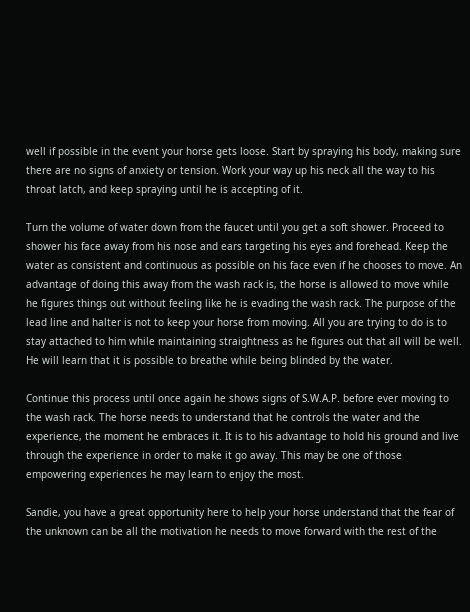well if possible in the event your horse gets loose. Start by spraying his body, making sure there are no signs of anxiety or tension. Work your way up his neck all the way to his throat latch, and keep spraying until he is accepting of it.

Turn the volume of water down from the faucet until you get a soft shower. Proceed to shower his face away from his nose and ears targeting his eyes and forehead. Keep the water as consistent and continuous as possible on his face even if he chooses to move. An advantage of doing this away from the wash rack is, the horse is allowed to move while he figures things out without feeling like he is evading the wash rack. The purpose of the lead line and halter is not to keep your horse from moving. All you are trying to do is to stay attached to him while maintaining straightness as he figures out that all will be well. He will learn that it is possible to breathe while being blinded by the water.

Continue this process until once again he shows signs of S.W.A.P. before ever moving to the wash rack. The horse needs to understand that he controls the water and the experience, the moment he embraces it. It is to his advantage to hold his ground and live through the experience in order to make it go away. This may be one of those empowering experiences he may learn to enjoy the most.

Sandie, you have a great opportunity here to help your horse understand that the fear of the unknown can be all the motivation he needs to move forward with the rest of the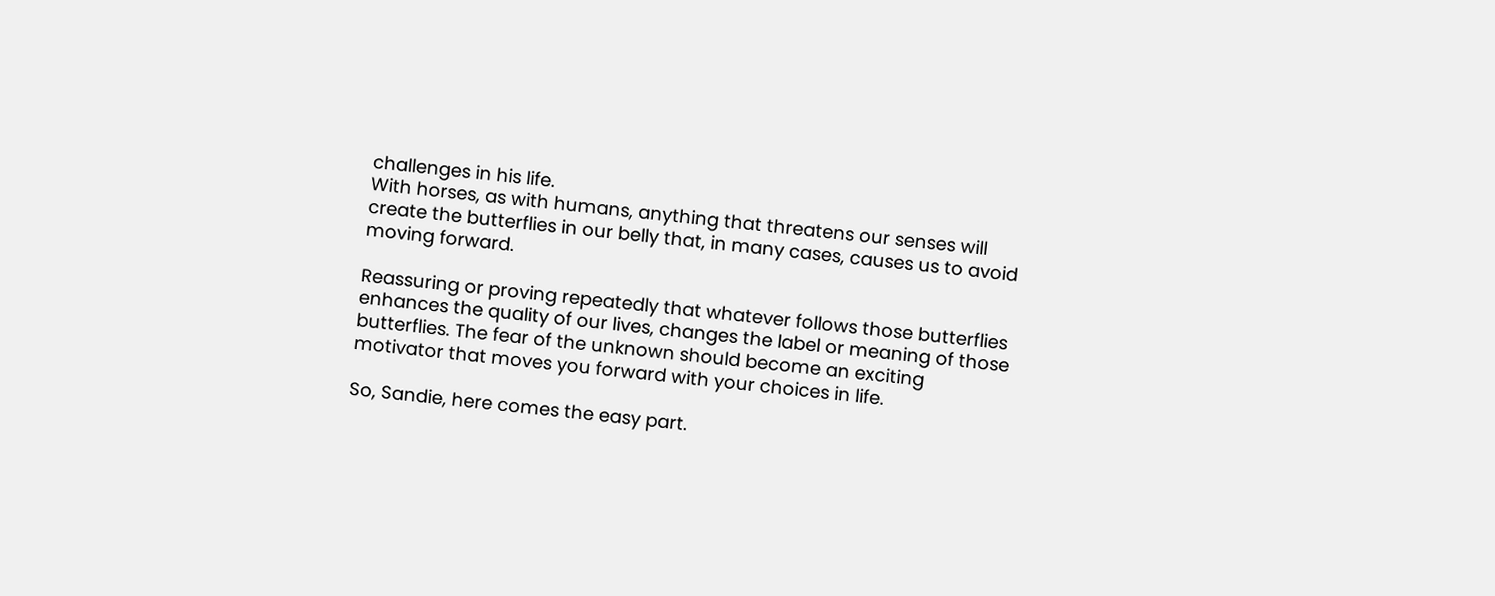challenges in his life.
With horses, as with humans, anything that threatens our senses will create the butterflies in our belly that, in many cases, causes us to avoid moving forward.

Reassuring or proving repeatedly that whatever follows those butterflies enhances the quality of our lives, changes the label or meaning of those butterflies. The fear of the unknown should become an exciting motivator that moves you forward with your choices in life.

So, Sandie, here comes the easy part.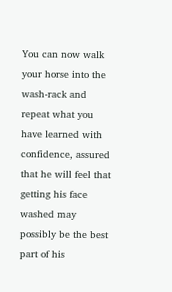You can now walk your horse into the wash-rack and repeat what you have learned with confidence, assured that he will feel that getting his face washed may possibly be the best part of his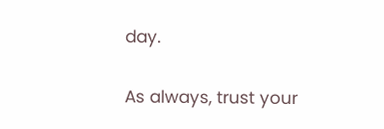day.

As always, trust your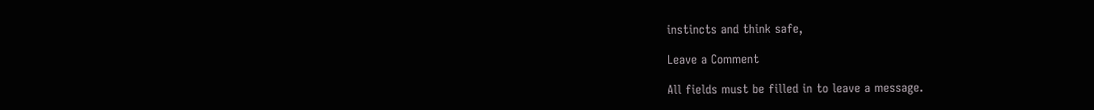instincts and think safe,

Leave a Comment

All fields must be filled in to leave a message.